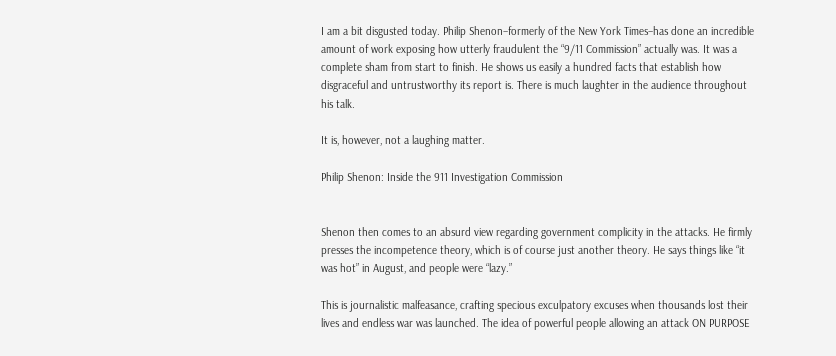I am a bit disgusted today. Philip Shenon–formerly of the New York Times–has done an incredible amount of work exposing how utterly fraudulent the “9/11 Commission” actually was. It was a complete sham from start to finish. He shows us easily a hundred facts that establish how disgraceful and untrustworthy its report is. There is much laughter in the audience throughout his talk.

It is, however, not a laughing matter.

Philip Shenon: Inside the 911 Investigation Commission


Shenon then comes to an absurd view regarding government complicity in the attacks. He firmly presses the incompetence theory, which is of course just another theory. He says things like “it was hot” in August, and people were “lazy.”

This is journalistic malfeasance, crafting specious exculpatory excuses when thousands lost their lives and endless war was launched. The idea of powerful people allowing an attack ON PURPOSE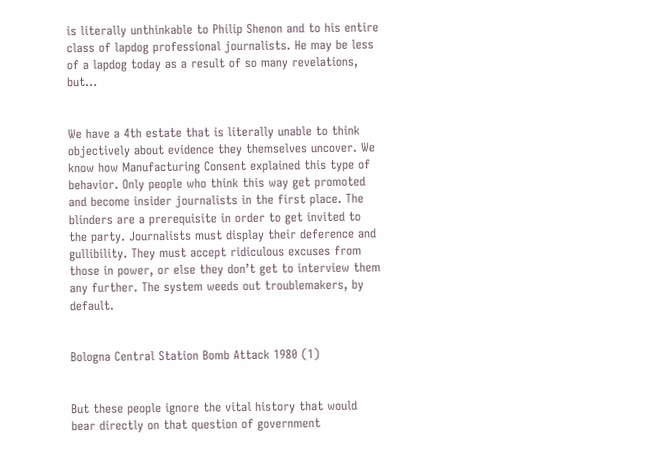is literally unthinkable to Philip Shenon and to his entire class of lapdog professional journalists. He may be less of a lapdog today as a result of so many revelations, but…


We have a 4th estate that is literally unable to think objectively about evidence they themselves uncover. We know how Manufacturing Consent explained this type of behavior. Only people who think this way get promoted and become insider journalists in the first place. The blinders are a prerequisite in order to get invited to the party. Journalists must display their deference and gullibility. They must accept ridiculous excuses from those in power, or else they don’t get to interview them any further. The system weeds out troublemakers, by default.


Bologna Central Station Bomb Attack 1980 (1)


But these people ignore the vital history that would bear directly on that question of government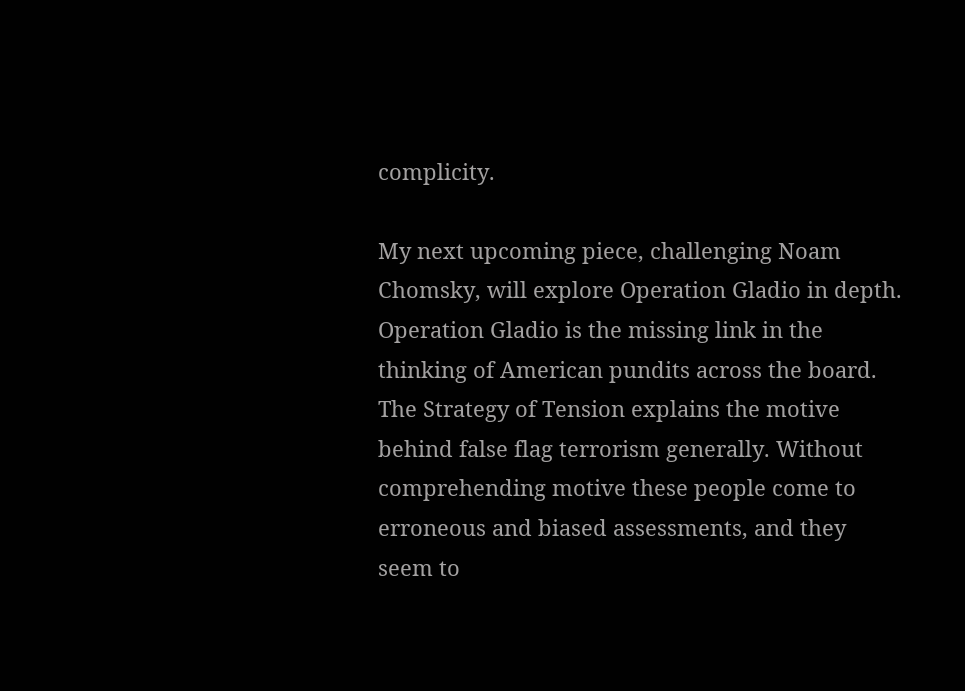complicity.

My next upcoming piece, challenging Noam Chomsky, will explore Operation Gladio in depth. Operation Gladio is the missing link in the thinking of American pundits across the board. The Strategy of Tension explains the motive behind false flag terrorism generally. Without comprehending motive these people come to erroneous and biased assessments, and they seem to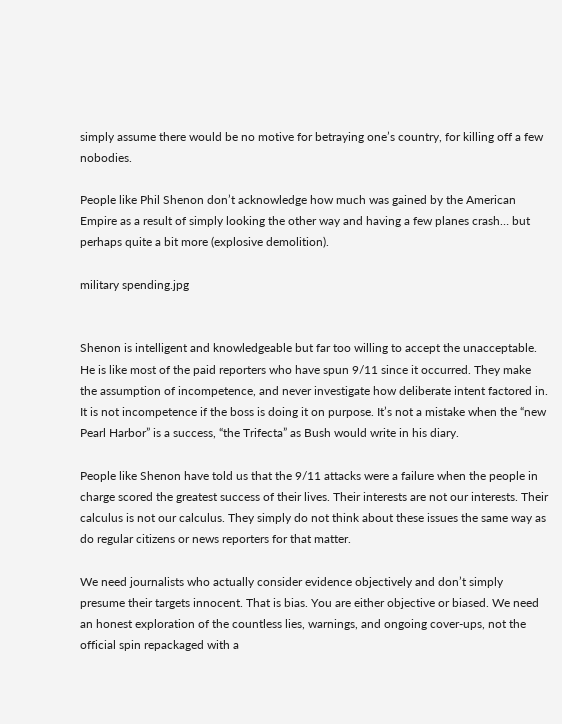simply assume there would be no motive for betraying one’s country, for killing off a few nobodies.

People like Phil Shenon don’t acknowledge how much was gained by the American Empire as a result of simply looking the other way and having a few planes crash… but perhaps quite a bit more (explosive demolition).

military spending.jpg


Shenon is intelligent and knowledgeable but far too willing to accept the unacceptable. He is like most of the paid reporters who have spun 9/11 since it occurred. They make the assumption of incompetence, and never investigate how deliberate intent factored in. It is not incompetence if the boss is doing it on purpose. It’s not a mistake when the “new Pearl Harbor” is a success, “the Trifecta” as Bush would write in his diary.

People like Shenon have told us that the 9/11 attacks were a failure when the people in charge scored the greatest success of their lives. Their interests are not our interests. Their calculus is not our calculus. They simply do not think about these issues the same way as do regular citizens or news reporters for that matter.

We need journalists who actually consider evidence objectively and don’t simply presume their targets innocent. That is bias. You are either objective or biased. We need an honest exploration of the countless lies, warnings, and ongoing cover-ups, not the official spin repackaged with a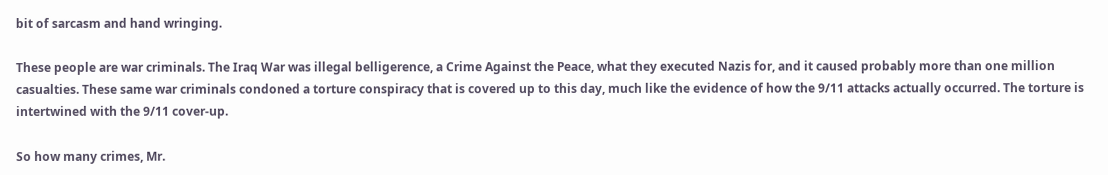bit of sarcasm and hand wringing.

These people are war criminals. The Iraq War was illegal belligerence, a Crime Against the Peace, what they executed Nazis for, and it caused probably more than one million casualties. These same war criminals condoned a torture conspiracy that is covered up to this day, much like the evidence of how the 9/11 attacks actually occurred. The torture is intertwined with the 9/11 cover-up.

So how many crimes, Mr.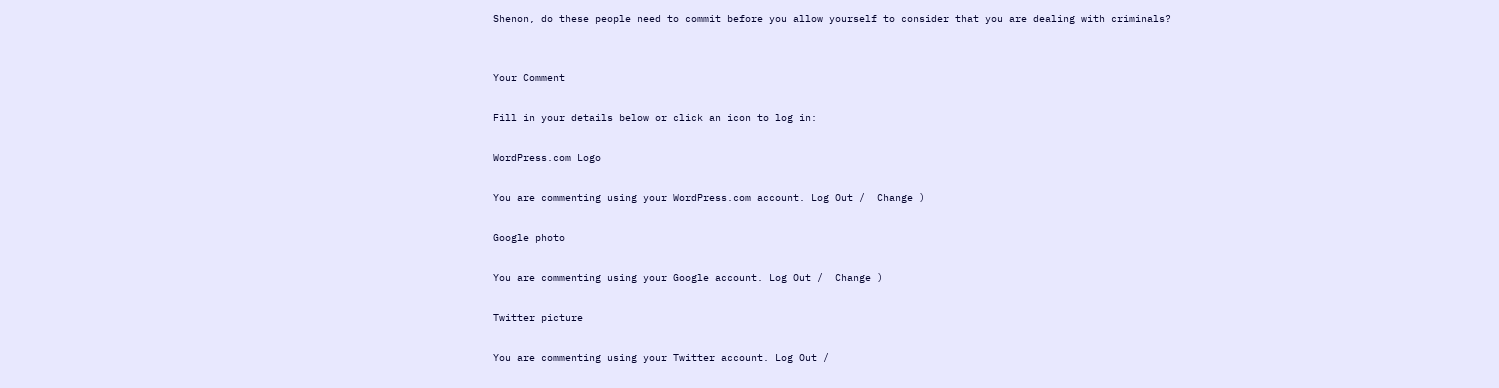Shenon, do these people need to commit before you allow yourself to consider that you are dealing with criminals?


Your Comment

Fill in your details below or click an icon to log in:

WordPress.com Logo

You are commenting using your WordPress.com account. Log Out /  Change )

Google photo

You are commenting using your Google account. Log Out /  Change )

Twitter picture

You are commenting using your Twitter account. Log Out /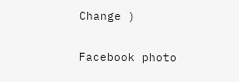Change )

Facebook photo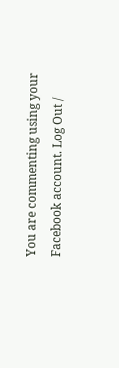You are commenting using your Facebook account. Log Out /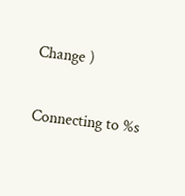Change )

Connecting to %s